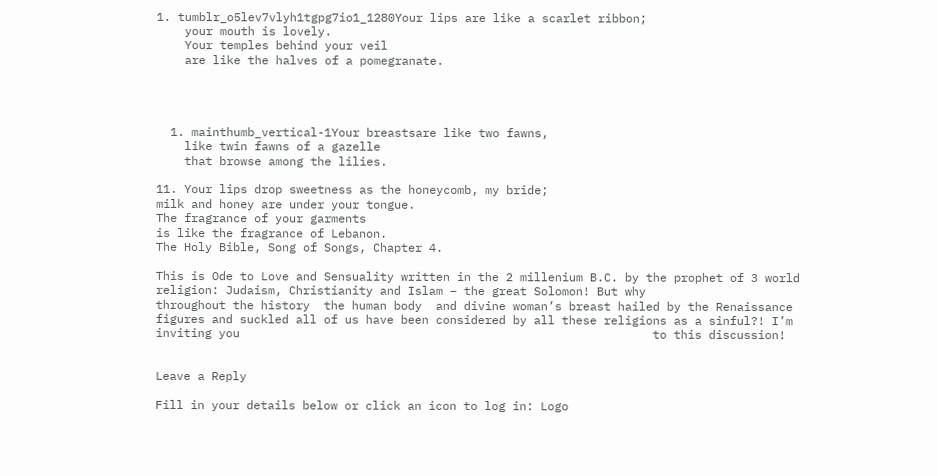1. tumblr_o5lev7vlyh1tgpg7io1_1280Your lips are like a scarlet ribbon;
    your mouth is lovely.
    Your temples behind your veil
    are like the halves of a pomegranate.




  1. mainthumb_vertical-1Your breastsare like two fawns,
    like twin fawns of a gazelle
    that browse among the lilies.

11. Your lips drop sweetness as the honeycomb, my bride;
milk and honey are under your tongue.
The fragrance of your garments
is like the fragrance of Lebanon.
The Holy Bible, Song of Songs, Chapter 4.

This is Ode to Love and Sensuality written in the 2 millenium B.C. by the prophet of 3 world religion: Judaism, Christianity and Islam – the great Solomon! But why                                                                           throughout the history  the human body  and divine woman’s breast hailed by the Renaissance figures and suckled all of us have been considered by all these religions as a sinful?! I’m inviting you                                                           to this discussion!


Leave a Reply

Fill in your details below or click an icon to log in: Logo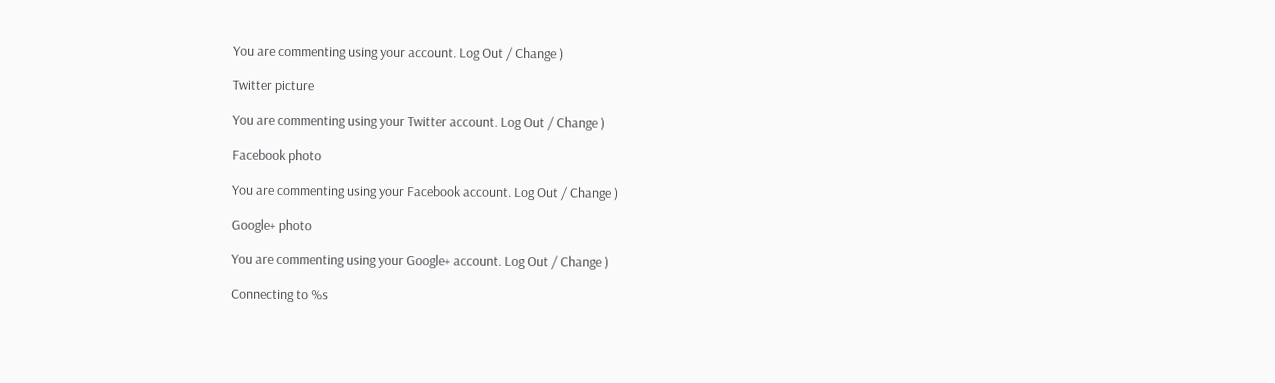You are commenting using your account. Log Out / Change )

Twitter picture

You are commenting using your Twitter account. Log Out / Change )

Facebook photo

You are commenting using your Facebook account. Log Out / Change )

Google+ photo

You are commenting using your Google+ account. Log Out / Change )

Connecting to %s